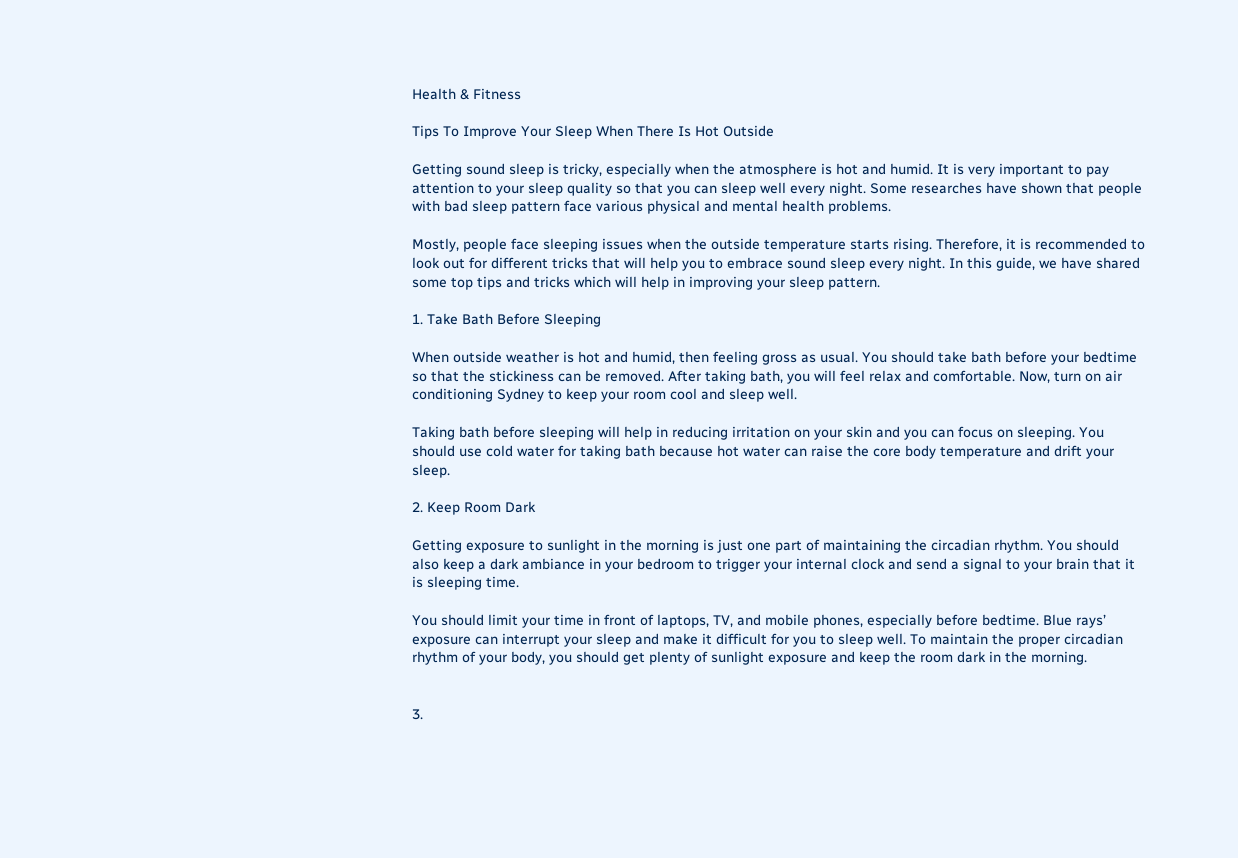Health & Fitness

Tips To Improve Your Sleep When There Is Hot Outside

Getting sound sleep is tricky, especially when the atmosphere is hot and humid. It is very important to pay attention to your sleep quality so that you can sleep well every night. Some researches have shown that people with bad sleep pattern face various physical and mental health problems.

Mostly, people face sleeping issues when the outside temperature starts rising. Therefore, it is recommended to look out for different tricks that will help you to embrace sound sleep every night. In this guide, we have shared some top tips and tricks which will help in improving your sleep pattern.

1. Take Bath Before Sleeping

When outside weather is hot and humid, then feeling gross as usual. You should take bath before your bedtime so that the stickiness can be removed. After taking bath, you will feel relax and comfortable. Now, turn on air conditioning Sydney to keep your room cool and sleep well.

Taking bath before sleeping will help in reducing irritation on your skin and you can focus on sleeping. You should use cold water for taking bath because hot water can raise the core body temperature and drift your sleep.

2. Keep Room Dark

Getting exposure to sunlight in the morning is just one part of maintaining the circadian rhythm. You should also keep a dark ambiance in your bedroom to trigger your internal clock and send a signal to your brain that it is sleeping time.

You should limit your time in front of laptops, TV, and mobile phones, especially before bedtime. Blue rays’ exposure can interrupt your sleep and make it difficult for you to sleep well. To maintain the proper circadian rhythm of your body, you should get plenty of sunlight exposure and keep the room dark in the morning.


3.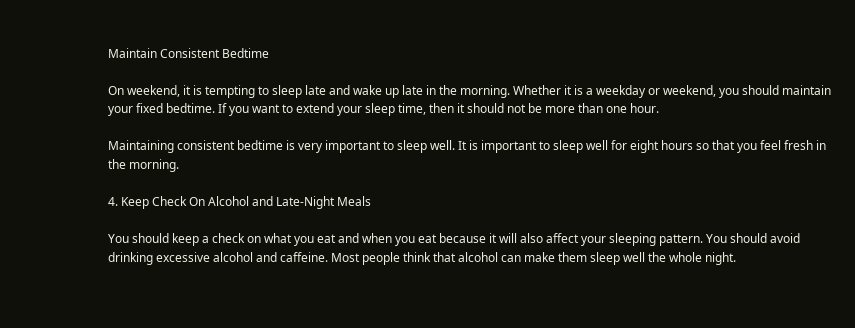Maintain Consistent Bedtime

On weekend, it is tempting to sleep late and wake up late in the morning. Whether it is a weekday or weekend, you should maintain your fixed bedtime. If you want to extend your sleep time, then it should not be more than one hour.

Maintaining consistent bedtime is very important to sleep well. It is important to sleep well for eight hours so that you feel fresh in the morning.

4. Keep Check On Alcohol and Late-Night Meals

You should keep a check on what you eat and when you eat because it will also affect your sleeping pattern. You should avoid drinking excessive alcohol and caffeine. Most people think that alcohol can make them sleep well the whole night.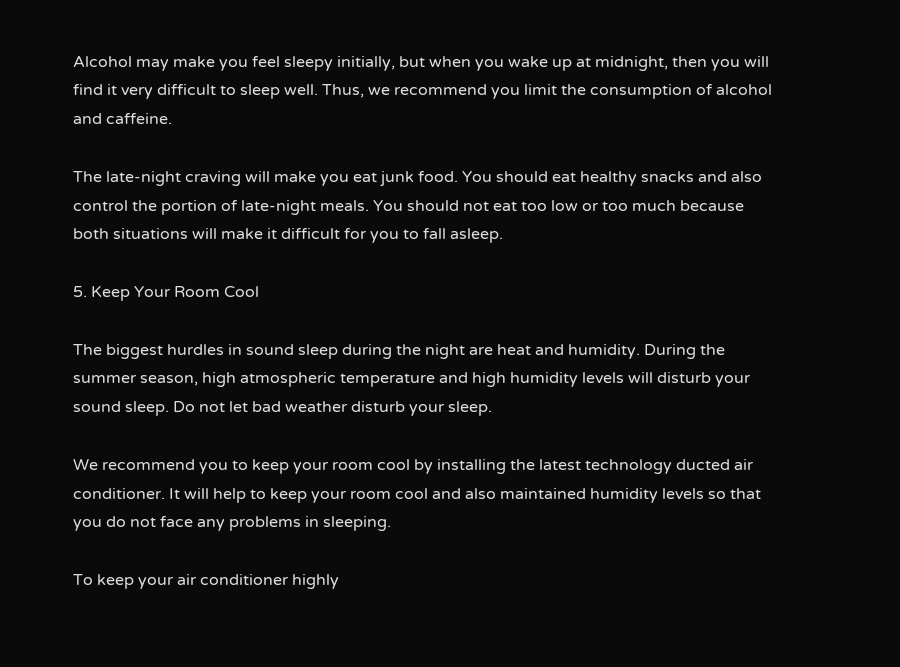Alcohol may make you feel sleepy initially, but when you wake up at midnight, then you will find it very difficult to sleep well. Thus, we recommend you limit the consumption of alcohol and caffeine.

The late-night craving will make you eat junk food. You should eat healthy snacks and also control the portion of late-night meals. You should not eat too low or too much because both situations will make it difficult for you to fall asleep.

5. Keep Your Room Cool

The biggest hurdles in sound sleep during the night are heat and humidity. During the summer season, high atmospheric temperature and high humidity levels will disturb your sound sleep. Do not let bad weather disturb your sleep.

We recommend you to keep your room cool by installing the latest technology ducted air conditioner. It will help to keep your room cool and also maintained humidity levels so that you do not face any problems in sleeping.

To keep your air conditioner highly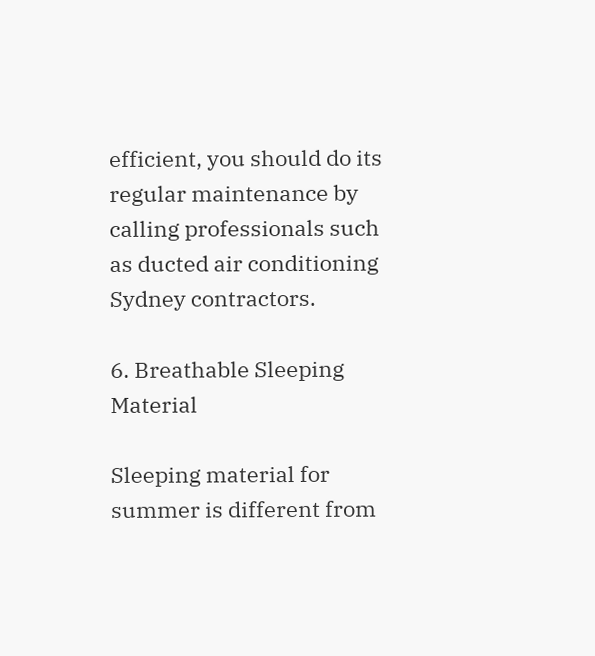efficient, you should do its regular maintenance by calling professionals such as ducted air conditioning Sydney contractors.

6. Breathable Sleeping Material

Sleeping material for summer is different from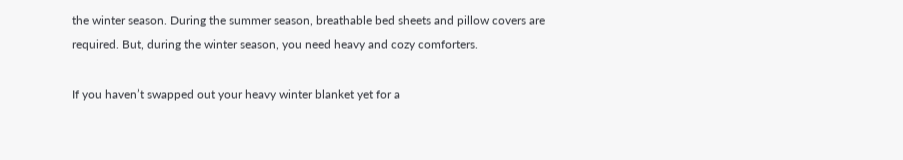the winter season. During the summer season, breathable bed sheets and pillow covers are required. But, during the winter season, you need heavy and cozy comforters.

If you haven’t swapped out your heavy winter blanket yet for a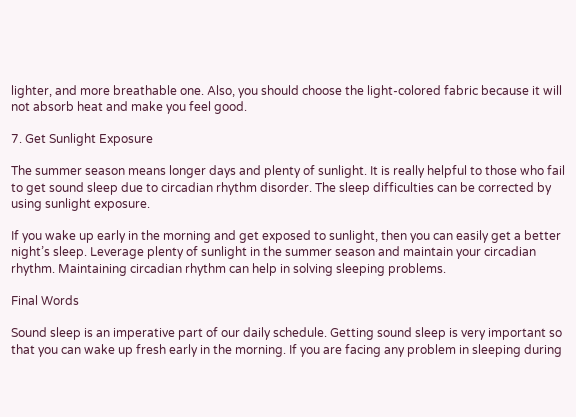lighter, and more breathable one. Also, you should choose the light-colored fabric because it will not absorb heat and make you feel good.

7. Get Sunlight Exposure

The summer season means longer days and plenty of sunlight. It is really helpful to those who fail to get sound sleep due to circadian rhythm disorder. The sleep difficulties can be corrected by using sunlight exposure.

If you wake up early in the morning and get exposed to sunlight, then you can easily get a better night’s sleep. Leverage plenty of sunlight in the summer season and maintain your circadian rhythm. Maintaining circadian rhythm can help in solving sleeping problems.

Final Words

Sound sleep is an imperative part of our daily schedule. Getting sound sleep is very important so that you can wake up fresh early in the morning. If you are facing any problem in sleeping during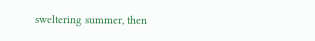sweltering summer, then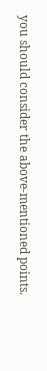you should consider the above-mentioned points.